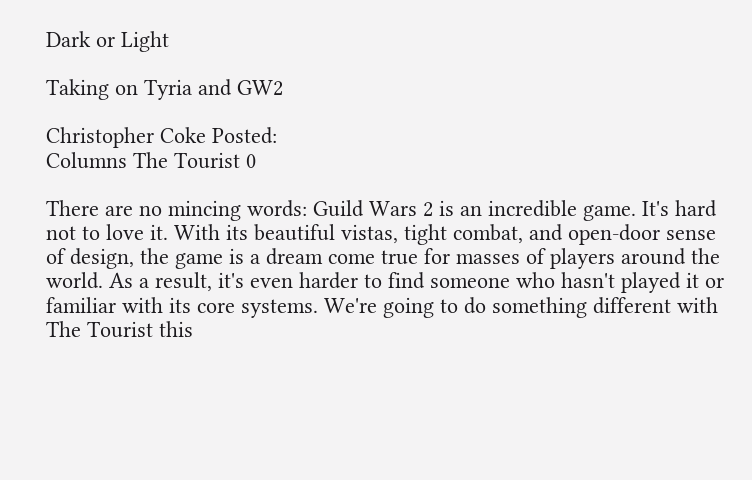Dark or Light

Taking on Tyria and GW2

Christopher Coke Posted:
Columns The Tourist 0

There are no mincing words: Guild Wars 2 is an incredible game. It's hard not to love it. With its beautiful vistas, tight combat, and open-door sense of design, the game is a dream come true for masses of players around the world. As a result, it's even harder to find someone who hasn't played it or familiar with its core systems. We're going to do something different with The Tourist this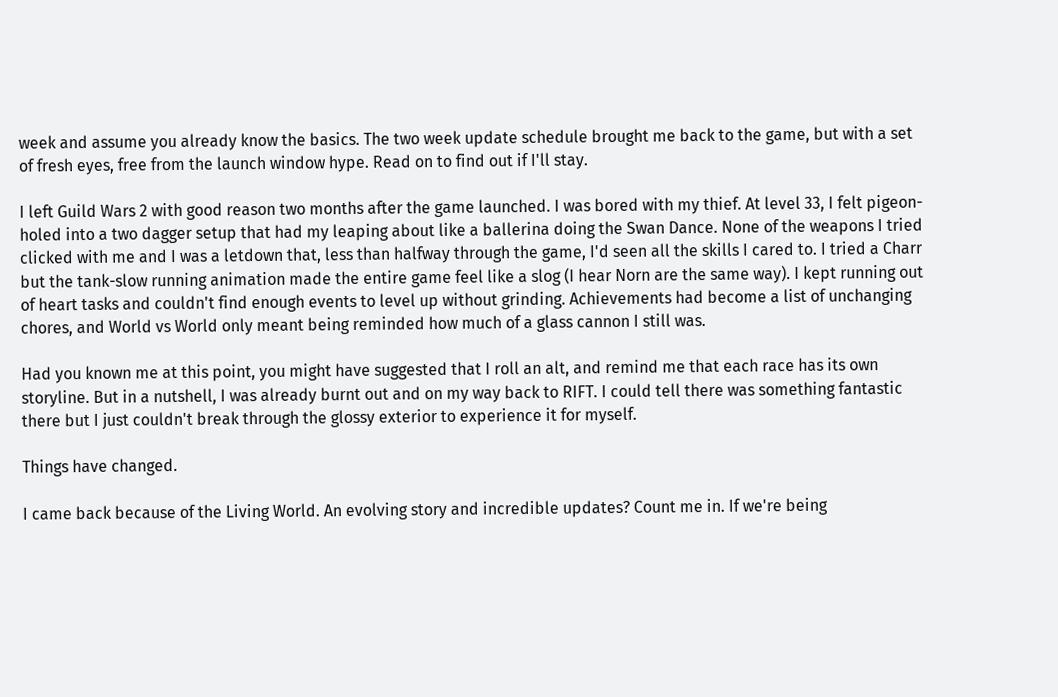week and assume you already know the basics. The two week update schedule brought me back to the game, but with a set of fresh eyes, free from the launch window hype. Read on to find out if I'll stay.

I left Guild Wars 2 with good reason two months after the game launched. I was bored with my thief. At level 33, I felt pigeon-holed into a two dagger setup that had my leaping about like a ballerina doing the Swan Dance. None of the weapons I tried clicked with me and I was a letdown that, less than halfway through the game, I'd seen all the skills I cared to. I tried a Charr but the tank-slow running animation made the entire game feel like a slog (I hear Norn are the same way). I kept running out of heart tasks and couldn't find enough events to level up without grinding. Achievements had become a list of unchanging chores, and World vs World only meant being reminded how much of a glass cannon I still was.

Had you known me at this point, you might have suggested that I roll an alt, and remind me that each race has its own storyline. But in a nutshell, I was already burnt out and on my way back to RIFT. I could tell there was something fantastic there but I just couldn't break through the glossy exterior to experience it for myself.

Things have changed.

I came back because of the Living World. An evolving story and incredible updates? Count me in. If we're being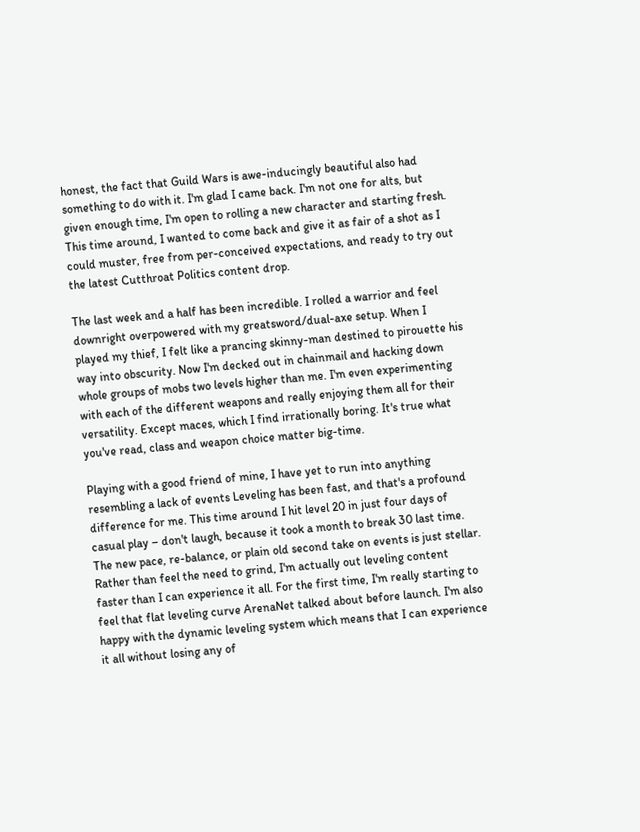honest, the fact that Guild Wars is awe-inducingly beautiful also had something to do with it. I'm glad I came back. I'm not one for alts, but given enough time, I'm open to rolling a new character and starting fresh. This time around, I wanted to come back and give it as fair of a shot as I could muster, free from per-conceived expectations, and ready to try out the latest Cutthroat Politics content drop.

The last week and a half has been incredible. I rolled a warrior and feel downright overpowered with my greatsword/dual-axe setup. When I played my thief, I felt like a prancing skinny-man destined to pirouette his way into obscurity. Now I'm decked out in chainmail and hacking down whole groups of mobs two levels higher than me. I'm even experimenting with each of the different weapons and really enjoying them all for their versatility. Except maces, which I find irrationally boring. It's true what you've read, class and weapon choice matter big-time.

Playing with a good friend of mine, I have yet to run into anything resembling a lack of events Leveling has been fast, and that's a profound difference for me. This time around I hit level 20 in just four days of casual play – don't laugh, because it took a month to break 30 last time. The new pace, re-balance, or plain old second take on events is just stellar. Rather than feel the need to grind, I'm actually out leveling content faster than I can experience it all. For the first time, I'm really starting to feel that flat leveling curve ArenaNet talked about before launch. I'm also happy with the dynamic leveling system which means that I can experience it all without losing any of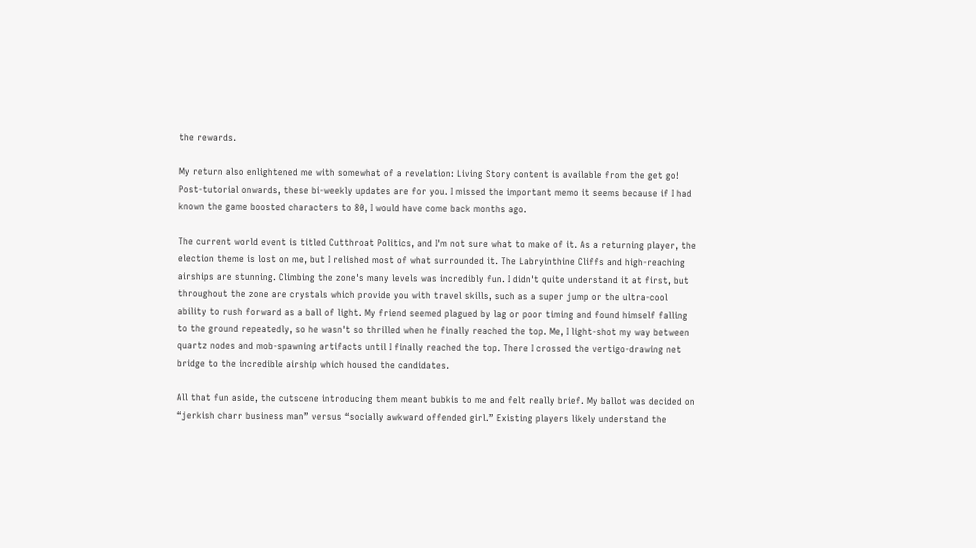the rewards.

My return also enlightened me with somewhat of a revelation: Living Story content is available from the get go! Post-tutorial onwards, these bi-weekly updates are for you. I missed the important memo it seems because if I had known the game boosted characters to 80, I would have come back months ago.

The current world event is titled Cutthroat Politics, and I'm not sure what to make of it. As a returning player, the election theme is lost on me, but I relished most of what surrounded it. The Labryinthine Cliffs and high-reaching airships are stunning. Climbing the zone's many levels was incredibly fun. I didn't quite understand it at first, but throughout the zone are crystals which provide you with travel skills, such as a super jump or the ultra-cool ability to rush forward as a ball of light. My friend seemed plagued by lag or poor timing and found himself falling to the ground repeatedly, so he wasn't so thrilled when he finally reached the top. Me, I light-shot my way between quartz nodes and mob-spawning artifacts until I finally reached the top. There I crossed the vertigo-drawing net bridge to the incredible airship which housed the candidates.

All that fun aside, the cutscene introducing them meant bubkis to me and felt really brief. My ballot was decided on “jerkish charr business man” versus “socially awkward offended girl.” Existing players likely understand the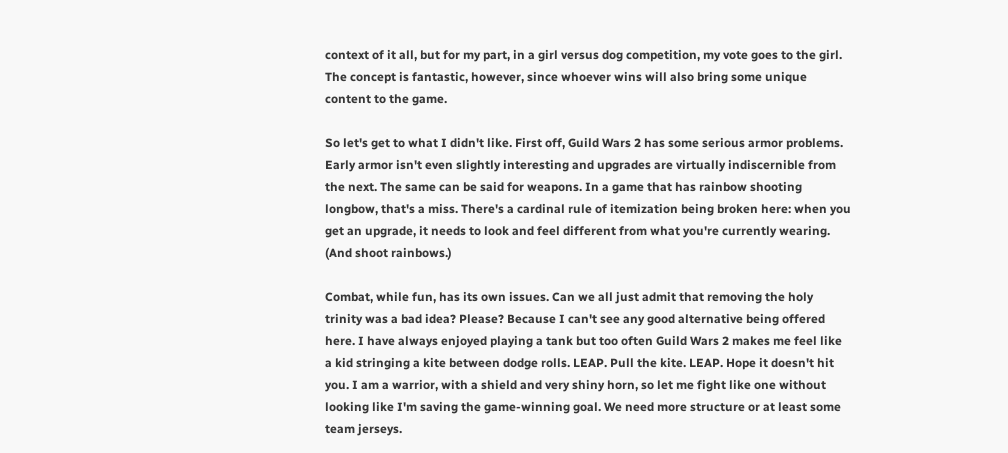context of it all, but for my part, in a girl versus dog competition, my vote goes to the girl. The concept is fantastic, however, since whoever wins will also bring some unique content to the game.

So let's get to what I didn't like. First off, Guild Wars 2 has some serious armor problems. Early armor isn't even slightly interesting and upgrades are virtually indiscernible from the next. The same can be said for weapons. In a game that has rainbow shooting longbow, that's a miss. There's a cardinal rule of itemization being broken here: when you get an upgrade, it needs to look and feel different from what you're currently wearing. (And shoot rainbows.)

Combat, while fun, has its own issues. Can we all just admit that removing the holy trinity was a bad idea? Please? Because I can't see any good alternative being offered here. I have always enjoyed playing a tank but too often Guild Wars 2 makes me feel like a kid stringing a kite between dodge rolls. LEAP. Pull the kite. LEAP. Hope it doesn't hit you. I am a warrior, with a shield and very shiny horn, so let me fight like one without looking like I'm saving the game-winning goal. We need more structure or at least some team jerseys.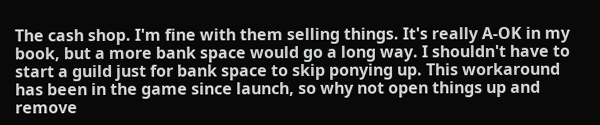The cash shop. I'm fine with them selling things. It's really A-OK in my book, but a more bank space would go a long way. I shouldn't have to start a guild just for bank space to skip ponying up. This workaround has been in the game since launch, so why not open things up and remove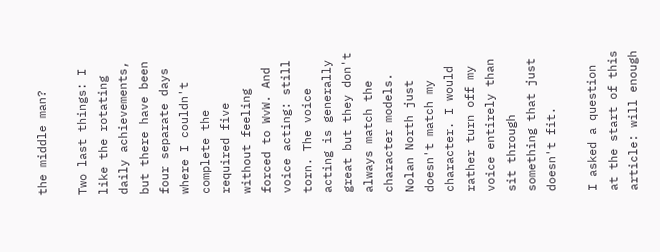the middle man?

Two last things: I like the rotating daily achievements, but there have been four separate days where I couldn't complete the required five without feeling forced to WvW. And voice acting: still torn. The voice acting is generally great but they don't always match the character models. Nolan North just doesn't match my character. I would rather turn off my voice entirely than sit through something that just doesn't fit.

I asked a question at the start of this article: will enough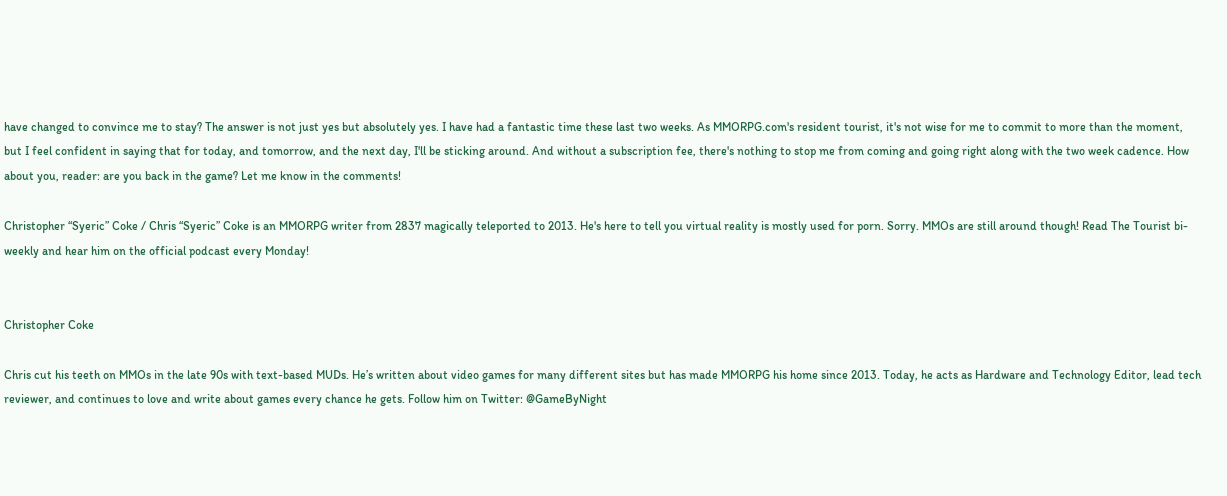have changed to convince me to stay? The answer is not just yes but absolutely yes. I have had a fantastic time these last two weeks. As MMORPG.com's resident tourist, it's not wise for me to commit to more than the moment, but I feel confident in saying that for today, and tomorrow, and the next day, I'll be sticking around. And without a subscription fee, there's nothing to stop me from coming and going right along with the two week cadence. How about you, reader: are you back in the game? Let me know in the comments!

Christopher “Syeric” Coke / Chris “Syeric” Coke is an MMORPG writer from 2837 magically teleported to 2013. He's here to tell you virtual reality is mostly used for porn. Sorry. MMOs are still around though! Read The Tourist bi-weekly and hear him on the official podcast every Monday!


Christopher Coke

Chris cut his teeth on MMOs in the late 90s with text-based MUDs. He’s written about video games for many different sites but has made MMORPG his home since 2013. Today, he acts as Hardware and Technology Editor, lead tech reviewer, and continues to love and write about games every chance he gets. Follow him on Twitter: @GameByNight